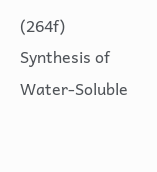(264f) Synthesis of Water-Soluble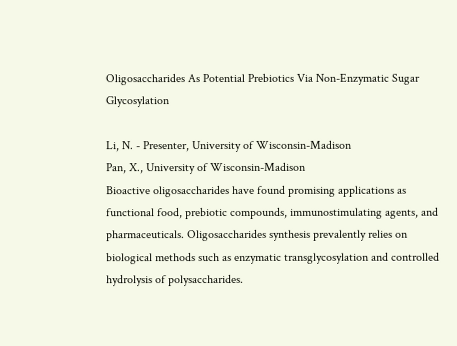Oligosaccharides As Potential Prebiotics Via Non-Enzymatic Sugar Glycosylation

Li, N. - Presenter, University of Wisconsin-Madison
Pan, X., University of Wisconsin-Madison
Bioactive oligosaccharides have found promising applications as functional food, prebiotic compounds, immunostimulating agents, and pharmaceuticals. Oligosaccharides synthesis prevalently relies on biological methods such as enzymatic transglycosylation and controlled hydrolysis of polysaccharides.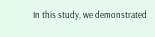In this study, we demonstrated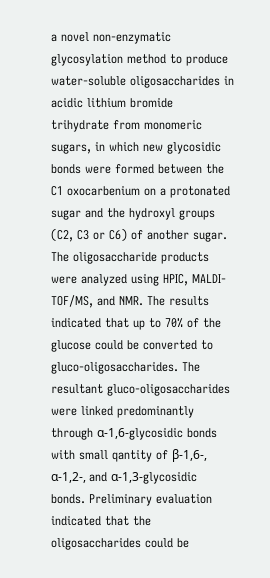a novel non-enzymatic glycosylation method to produce water-soluble oligosaccharides in acidic lithium bromide trihydrate from monomeric sugars, in which new glycosidic bonds were formed between the C1 oxocarbenium on a protonated sugar and the hydroxyl groups (C2, C3 or C6) of another sugar. The oligosaccharide products were analyzed using HPIC, MALDI-TOF/MS, and NMR. The results indicated that up to 70% of the glucose could be converted to gluco-oligosaccharides. The resultant gluco-oligosaccharides were linked predominantly through α-1,6-glycosidic bonds with small qantity of β-1,6-, α-1,2-, and α-1,3-glycosidic bonds. Preliminary evaluation indicated that the oligosaccharides could be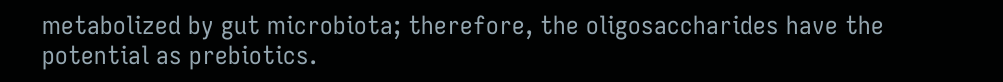metabolized by gut microbiota; therefore, the oligosaccharides have the potential as prebiotics.